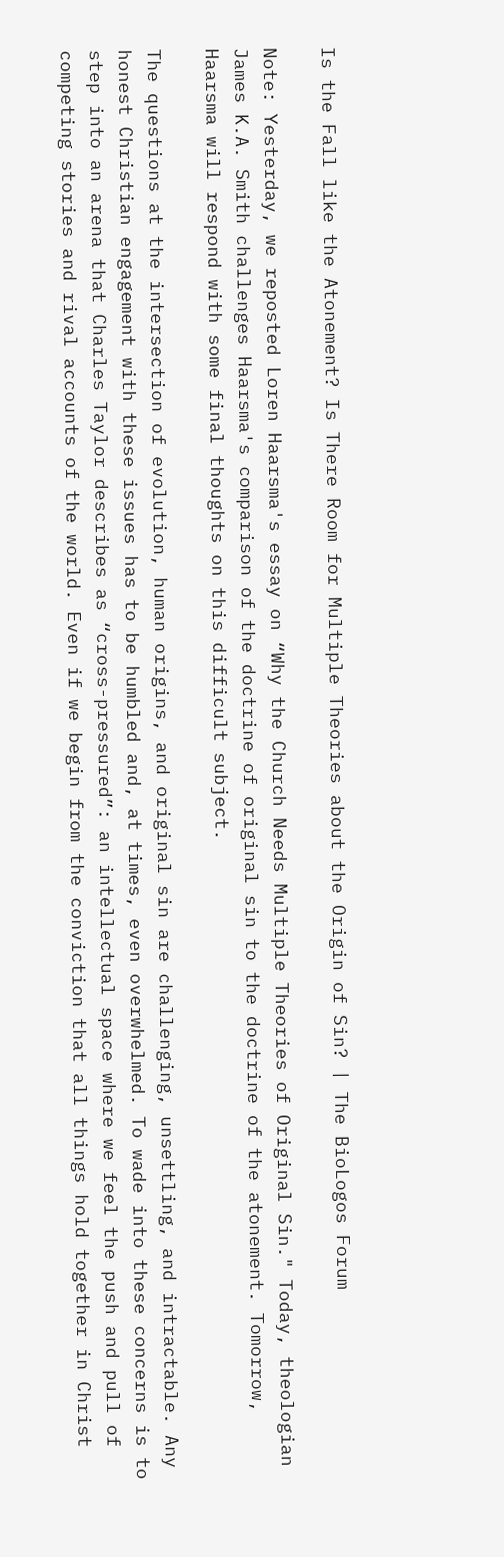Is the Fall like the Atonement? Is There Room for Multiple Theories about the Origin of Sin? | The BioLogos Forum

Note: Yesterday, we reposted Loren Haarsma's essay on “Why the Church Needs Multiple Theories of Original Sin." Today, theologian James K.A. Smith challenges Haarsma's comparison of the doctrine of original sin to the doctrine of the atonement. Tomorrow, Haarsma will respond with some final thoughts on this difficult subject.

The questions at the intersection of evolution, human origins, and original sin are challenging, unsettling, and intractable. Any honest Christian engagement with these issues has to be humbled and, at times, even overwhelmed. To wade into these concerns is to step into an arena that Charles Taylor describes as “cross-pressured”: an intellectual space where we feel the push and pull of competing stories and rival accounts of the world. Even if we begin from the conviction that all things hold together in Christ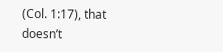(Col. 1:17), that doesn’t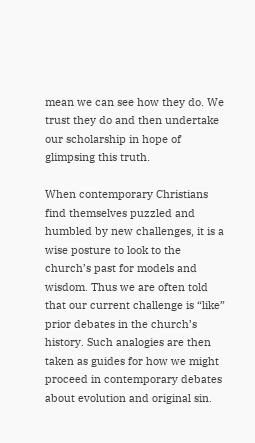mean we can see how they do. We trust they do and then undertake our scholarship in hope of glimpsing this truth.

When contemporary Christians find themselves puzzled and humbled by new challenges, it is a wise posture to look to the church’s past for models and wisdom. Thus we are often told that our current challenge is “like” prior debates in the church’s history. Such analogies are then taken as guides for how we might proceed in contemporary debates about evolution and original sin.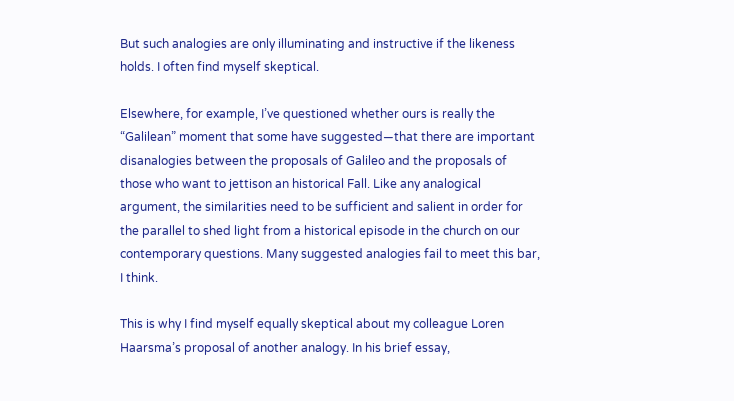But such analogies are only illuminating and instructive if the likeness holds. I often find myself skeptical.

Elsewhere, for example, I’ve questioned whether ours is really the “Galilean” moment that some have suggested—that there are important disanalogies between the proposals of Galileo and the proposals of those who want to jettison an historical Fall. Like any analogical argument, the similarities need to be sufficient and salient in order for the parallel to shed light from a historical episode in the church on our contemporary questions. Many suggested analogies fail to meet this bar, I think.

This is why I find myself equally skeptical about my colleague Loren Haarsma’s proposal of another analogy. In his brief essay,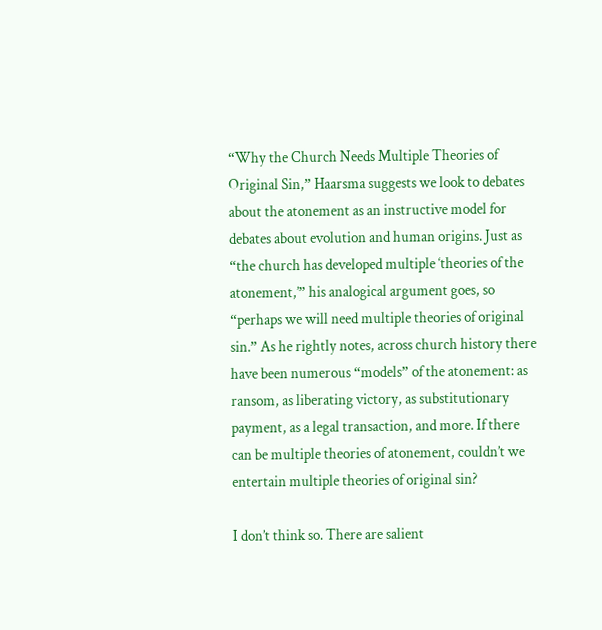“Why the Church Needs Multiple Theories of Original Sin,” Haarsma suggests we look to debates about the atonement as an instructive model for debates about evolution and human origins. Just as “the church has developed multiple ‘theories of the atonement,’” his analogical argument goes, so “perhaps we will need multiple theories of original sin.” As he rightly notes, across church history there have been numerous “models” of the atonement: as ransom, as liberating victory, as substitutionary payment, as a legal transaction, and more. If there can be multiple theories of atonement, couldn’t we entertain multiple theories of original sin?

I don’t think so. There are salient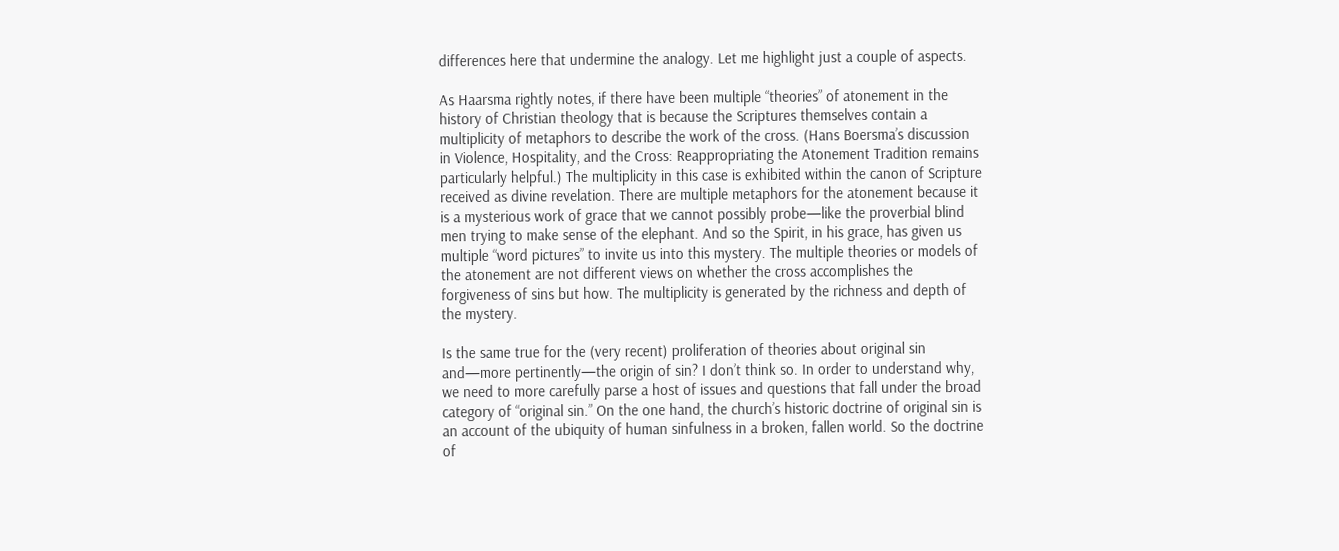differences here that undermine the analogy. Let me highlight just a couple of aspects.

As Haarsma rightly notes, if there have been multiple “theories” of atonement in the history of Christian theology that is because the Scriptures themselves contain a multiplicity of metaphors to describe the work of the cross. (Hans Boersma’s discussion in Violence, Hospitality, and the Cross: Reappropriating the Atonement Tradition remains particularly helpful.) The multiplicity in this case is exhibited within the canon of Scripture received as divine revelation. There are multiple metaphors for the atonement because it is a mysterious work of grace that we cannot possibly probe—like the proverbial blind men trying to make sense of the elephant. And so the Spirit, in his grace, has given us multiple “word pictures” to invite us into this mystery. The multiple theories or models of the atonement are not different views on whether the cross accomplishes the forgiveness of sins but how. The multiplicity is generated by the richness and depth of the mystery.

Is the same true for the (very recent) proliferation of theories about original sin and—more pertinently—the origin of sin? I don’t think so. In order to understand why, we need to more carefully parse a host of issues and questions that fall under the broad category of “original sin.” On the one hand, the church’s historic doctrine of original sin is an account of the ubiquity of human sinfulness in a broken, fallen world. So the doctrine of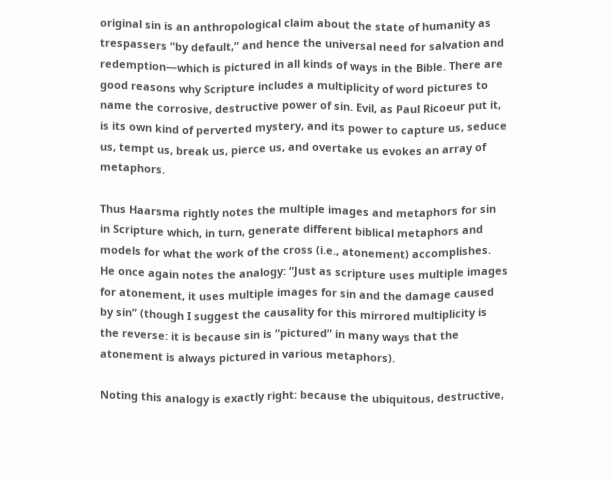original sin is an anthropological claim about the state of humanity as trespassers “by default,” and hence the universal need for salvation and redemption—which is pictured in all kinds of ways in the Bible. There are good reasons why Scripture includes a multiplicity of word pictures to name the corrosive, destructive power of sin. Evil, as Paul Ricoeur put it, is its own kind of perverted mystery, and its power to capture us, seduce us, tempt us, break us, pierce us, and overtake us evokes an array of metaphors.

Thus Haarsma rightly notes the multiple images and metaphors for sin in Scripture which, in turn, generate different biblical metaphors and models for what the work of the cross (i.e., atonement) accomplishes. He once again notes the analogy: “Just as scripture uses multiple images for atonement, it uses multiple images for sin and the damage caused by sin” (though I suggest the causality for this mirrored multiplicity is the reverse: it is because sin is “pictured” in many ways that the atonement is always pictured in various metaphors).

Noting this analogy is exactly right: because the ubiquitous, destructive,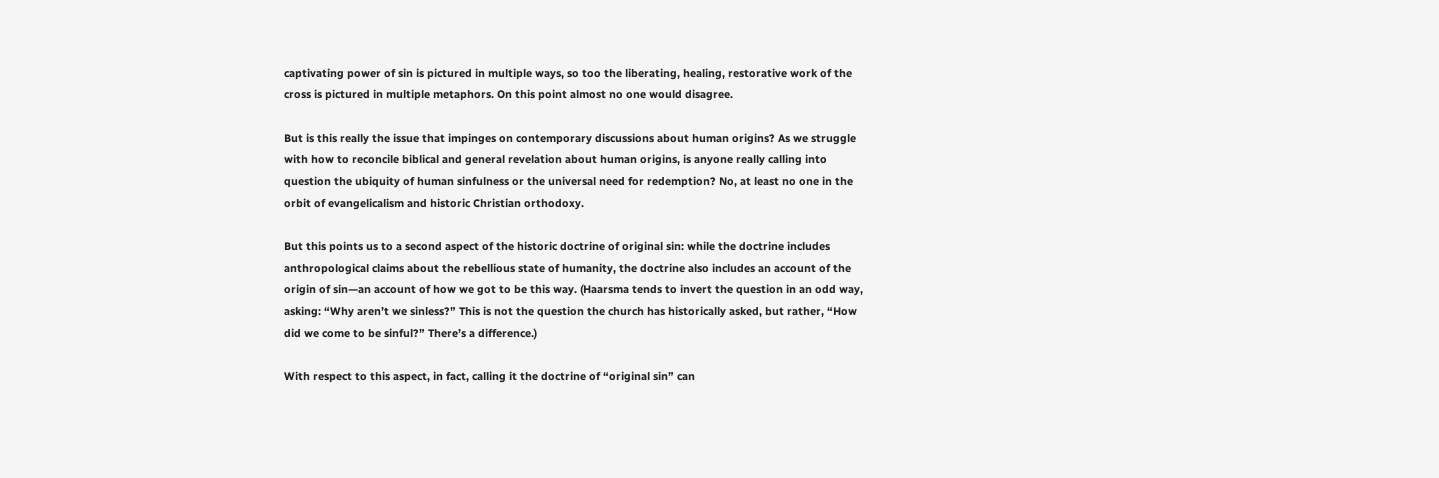captivating power of sin is pictured in multiple ways, so too the liberating, healing, restorative work of the cross is pictured in multiple metaphors. On this point almost no one would disagree.

But is this really the issue that impinges on contemporary discussions about human origins? As we struggle with how to reconcile biblical and general revelation about human origins, is anyone really calling into question the ubiquity of human sinfulness or the universal need for redemption? No, at least no one in the orbit of evangelicalism and historic Christian orthodoxy.

But this points us to a second aspect of the historic doctrine of original sin: while the doctrine includes anthropological claims about the rebellious state of humanity, the doctrine also includes an account of the origin of sin—an account of how we got to be this way. (Haarsma tends to invert the question in an odd way, asking: “Why aren’t we sinless?” This is not the question the church has historically asked, but rather, “How did we come to be sinful?” There’s a difference.)

With respect to this aspect, in fact, calling it the doctrine of “original sin” can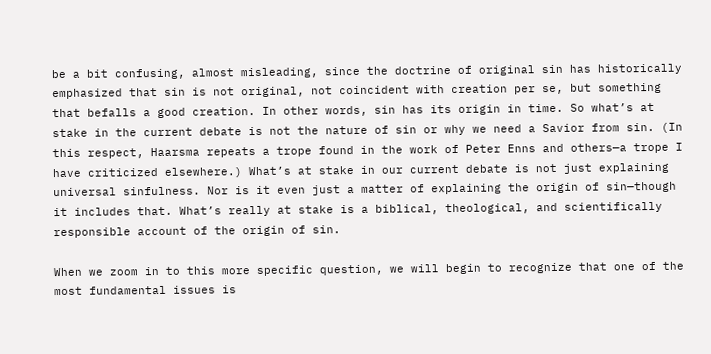be a bit confusing, almost misleading, since the doctrine of original sin has historically emphasized that sin is not original, not coincident with creation per se, but something that befalls a good creation. In other words, sin has its origin in time. So what’s at stake in the current debate is not the nature of sin or why we need a Savior from sin. (In this respect, Haarsma repeats a trope found in the work of Peter Enns and others—a trope I have criticized elsewhere.) What’s at stake in our current debate is not just explaining universal sinfulness. Nor is it even just a matter of explaining the origin of sin—though it includes that. What’s really at stake is a biblical, theological, and scientifically responsible account of the origin of sin.

When we zoom in to this more specific question, we will begin to recognize that one of the most fundamental issues is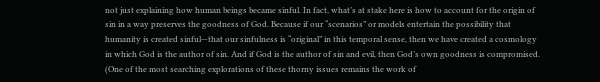not just explaining how human beings became sinful. In fact, what’s at stake here is how to account for the origin of sin in a way preserves the goodness of God. Because if our “scenarios” or models entertain the possibility that humanity is created sinful—that our sinfulness is “original” in this temporal sense, then we have created a cosmology in which God is the author of sin. And if God is the author of sin and evil, then God’s own goodness is compromised. (One of the most searching explorations of these thorny issues remains the work of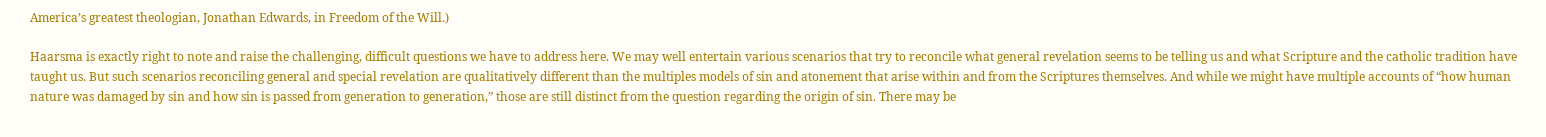America’s greatest theologian, Jonathan Edwards, in Freedom of the Will.)

Haarsma is exactly right to note and raise the challenging, difficult questions we have to address here. We may well entertain various scenarios that try to reconcile what general revelation seems to be telling us and what Scripture and the catholic tradition have taught us. But such scenarios reconciling general and special revelation are qualitatively different than the multiples models of sin and atonement that arise within and from the Scriptures themselves. And while we might have multiple accounts of “how human nature was damaged by sin and how sin is passed from generation to generation,” those are still distinct from the question regarding the origin of sin. There may be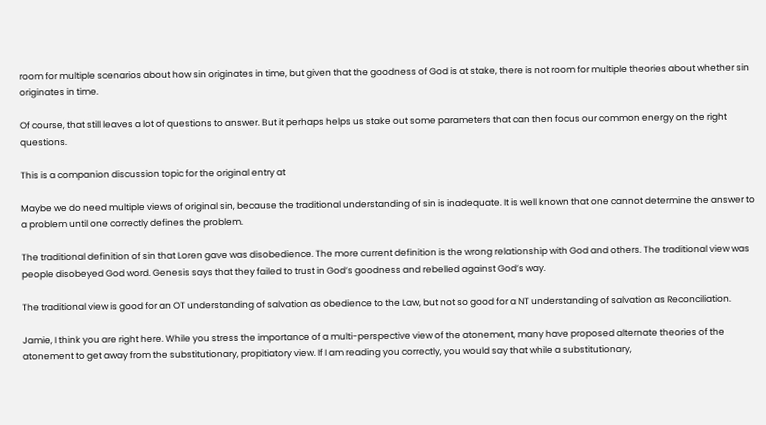room for multiple scenarios about how sin originates in time, but given that the goodness of God is at stake, there is not room for multiple theories about whether sin originates in time.

Of course, that still leaves a lot of questions to answer. But it perhaps helps us stake out some parameters that can then focus our common energy on the right questions.

This is a companion discussion topic for the original entry at

Maybe we do need multiple views of original sin, because the traditional understanding of sin is inadequate. It is well known that one cannot determine the answer to a problem until one correctly defines the problem.

The traditional definition of sin that Loren gave was disobedience. The more current definition is the wrong relationship with God and others. The traditional view was people disobeyed God word. Genesis says that they failed to trust in God’s goodness and rebelled against God’s way.

The traditional view is good for an OT understanding of salvation as obedience to the Law, but not so good for a NT understanding of salvation as Reconciliation.

Jamie, I think you are right here. While you stress the importance of a multi-perspective view of the atonement, many have proposed alternate theories of the atonement to get away from the substitutionary, propitiatory view. If I am reading you correctly, you would say that while a substitutionary,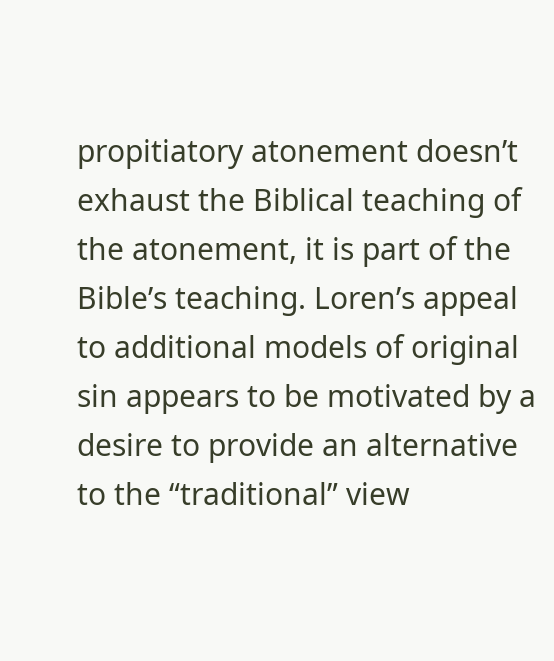propitiatory atonement doesn’t exhaust the Biblical teaching of the atonement, it is part of the Bible’s teaching. Loren’s appeal to additional models of original sin appears to be motivated by a desire to provide an alternative to the “traditional” view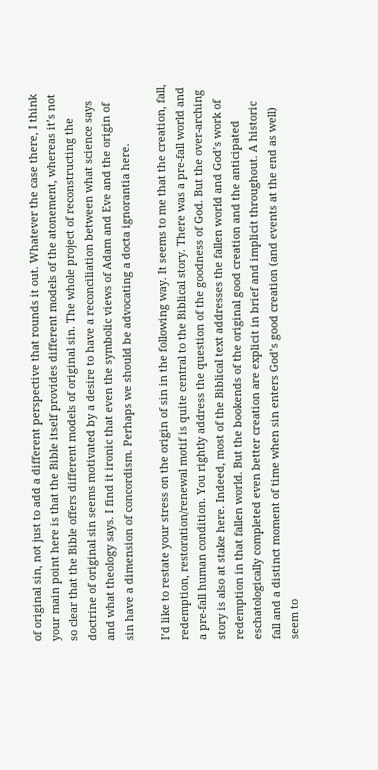of original sin, not just to add a different perspective that rounds it out. Whatever the case there, I think your main point here is that the Bible itself provides different models of the atonement, whereas it’s not so clear that the Bible offers different models of original sin. The whole project of reconstructing the doctrine of original sin seems motivated by a desire to have a reconciliation between what science says and what theology says. I find it ironic that even the symbolic views of Adam and Eve and the origin of sin have a dimension of concordism. Perhaps we should be advocating a docta ignorantia here.

I’d like to restate your stress on the origin of sin in the following way. It seems to me that the creation, fall, redemption, restoration/renewal motif is quite central to the Biblical story. There was a pre-fall world and a pre-fall human condition. You rightly address the question of the goodness of God. But the over-arching story is also at stake here. Indeed, most of the Biblical text addresses the fallen world and God’s work of redemption in that fallen world. But the bookends of the original good creation and the anticipated eschatologically completed even better creation are explicit in brief and implicit throughout. A historic fall and a distinct moment of time when sin enters God’s good creation (and events at the end as well) seem to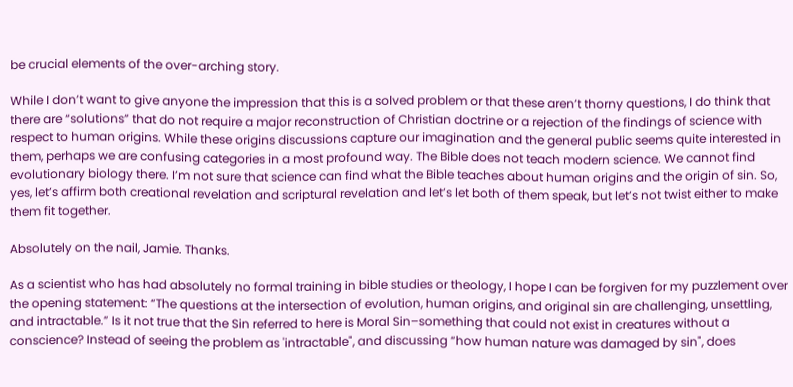be crucial elements of the over-arching story.

While I don’t want to give anyone the impression that this is a solved problem or that these aren’t thorny questions, I do think that there are “solutions” that do not require a major reconstruction of Christian doctrine or a rejection of the findings of science with respect to human origins. While these origins discussions capture our imagination and the general public seems quite interested in them, perhaps we are confusing categories in a most profound way. The Bible does not teach modern science. We cannot find evolutionary biology there. I’m not sure that science can find what the Bible teaches about human origins and the origin of sin. So, yes, let’s affirm both creational revelation and scriptural revelation and let’s let both of them speak, but let’s not twist either to make them fit together.

Absolutely on the nail, Jamie. Thanks.

As a scientist who has had absolutely no formal training in bible studies or theology, I hope I can be forgiven for my puzzlement over the opening statement: “The questions at the intersection of evolution, human origins, and original sin are challenging, unsettling, and intractable.” Is it not true that the Sin referred to here is Moral Sin–something that could not exist in creatures without a conscience? Instead of seeing the problem as 'intractable", and discussing “how human nature was damaged by sin", does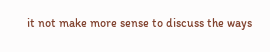it not make more sense to discuss the ways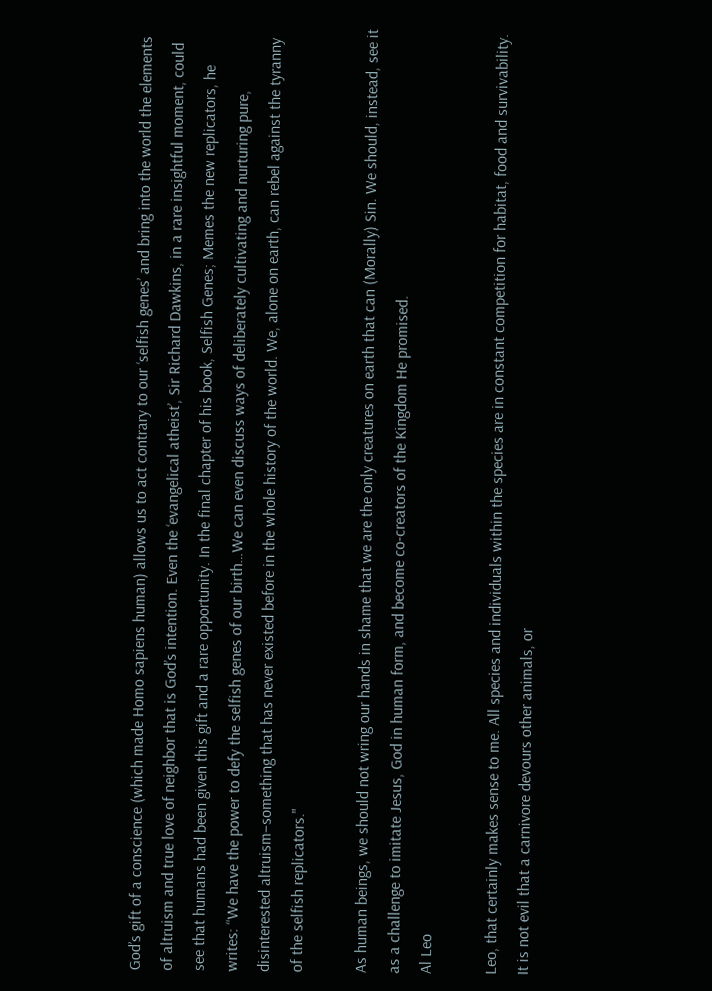God’s gift of a conscience (which made Homo sapiens human) allows us to act contrary to our ‘selfish genes’ and bring into the world the elements of altruism and true love of neighbor that is God’s intention. Even the ‘evangelical atheist’, Sir Richard Dawkins, in a rare insightful moment, could see that humans had been given this gift and a rare opportunity. In the final chapter of his book, Selfish Genes; Memes the new replicators, he writes: “We have the power to defy the selfish genes of our birth…We can even discuss ways of deliberately cultivating and nurturing pure, disinterested altruism–something that has never existed before in the whole history of the world. We, alone on earth, can rebel against the tyranny of the selfish replicators."

As human beings, we should not wring our hands in shame that we are the only creatures on earth that can (Morally) Sin. We should, instead, see it as a challenge to imitate Jesus, God in human form, and become co-creators of the Kingdom He promised.
Al Leo

Leo, that certainly makes sense to me. All species and individuals within the species are in constant competition for habitat, food and survivability. It is not evil that a carnivore devours other animals, or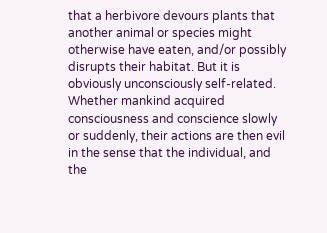that a herbivore devours plants that another animal or species might otherwise have eaten, and/or possibly disrupts their habitat. But it is obviously unconsciously self-related. Whether mankind acquired consciousness and conscience slowly or suddenly, their actions are then evil in the sense that the individual, and the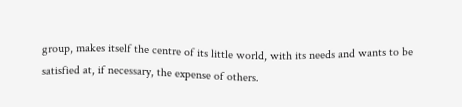group, makes itself the centre of its little world, with its needs and wants to be satisfied at, if necessary, the expense of others.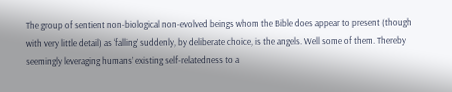The group of sentient non-biological non-evolved beings whom the Bible does appear to present (though with very little detail) as ‘falling’ suddenly, by deliberate choice, is the angels. Well some of them. Thereby seemingly leveraging humans’ existing self-relatedness to a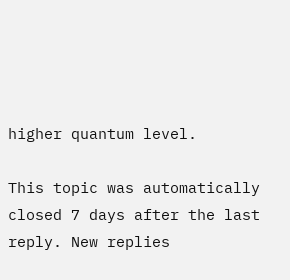higher quantum level.

This topic was automatically closed 7 days after the last reply. New replies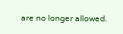are no longer allowed.